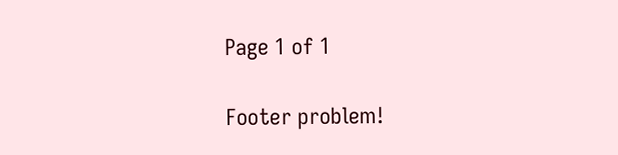Page 1 of 1

Footer problem!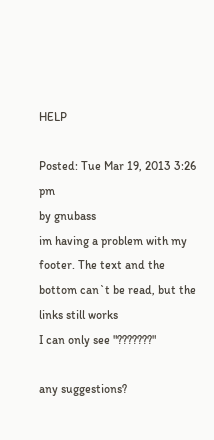HELP

Posted: Tue Mar 19, 2013 3:26 pm
by gnubass
im having a problem with my footer. The text and the bottom can`t be read, but the links still works
I can only see "???????"

any suggestions?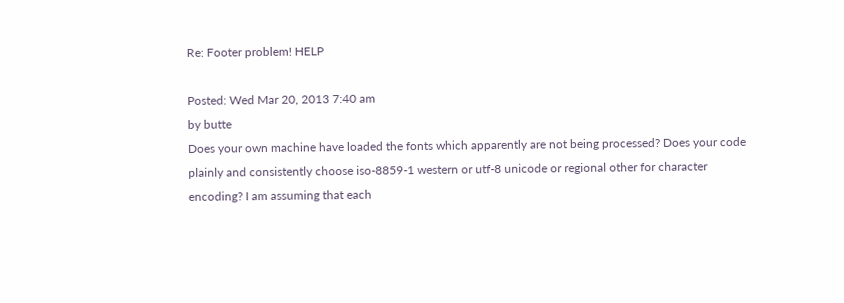Re: Footer problem! HELP

Posted: Wed Mar 20, 2013 7:40 am
by butte
Does your own machine have loaded the fonts which apparently are not being processed? Does your code plainly and consistently choose iso-8859-1 western or utf-8 unicode or regional other for character encoding? I am assuming that each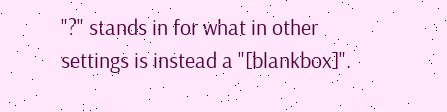"?" stands in for what in other settings is instead a "[blankbox]".